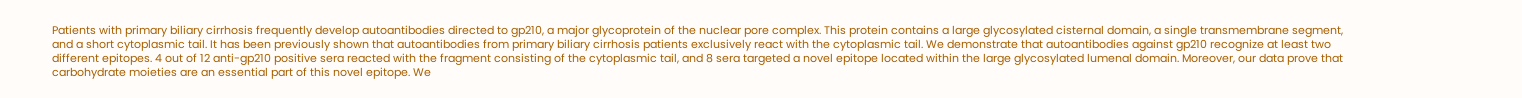Patients with primary biliary cirrhosis frequently develop autoantibodies directed to gp210, a major glycoprotein of the nuclear pore complex. This protein contains a large glycosylated cisternal domain, a single transmembrane segment, and a short cytoplasmic tail. It has been previously shown that autoantibodies from primary biliary cirrhosis patients exclusively react with the cytoplasmic tail. We demonstrate that autoantibodies against gp210 recognize at least two different epitopes. 4 out of 12 anti-gp210 positive sera reacted with the fragment consisting of the cytoplasmic tail, and 8 sera targeted a novel epitope located within the large glycosylated lumenal domain. Moreover, our data prove that carbohydrate moieties are an essential part of this novel epitope. We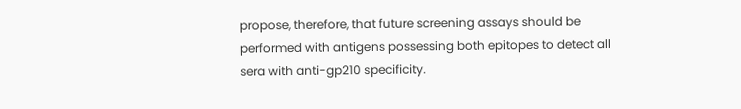propose, therefore, that future screening assays should be performed with antigens possessing both epitopes to detect all sera with anti-gp210 specificity.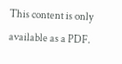This content is only available as a PDF.